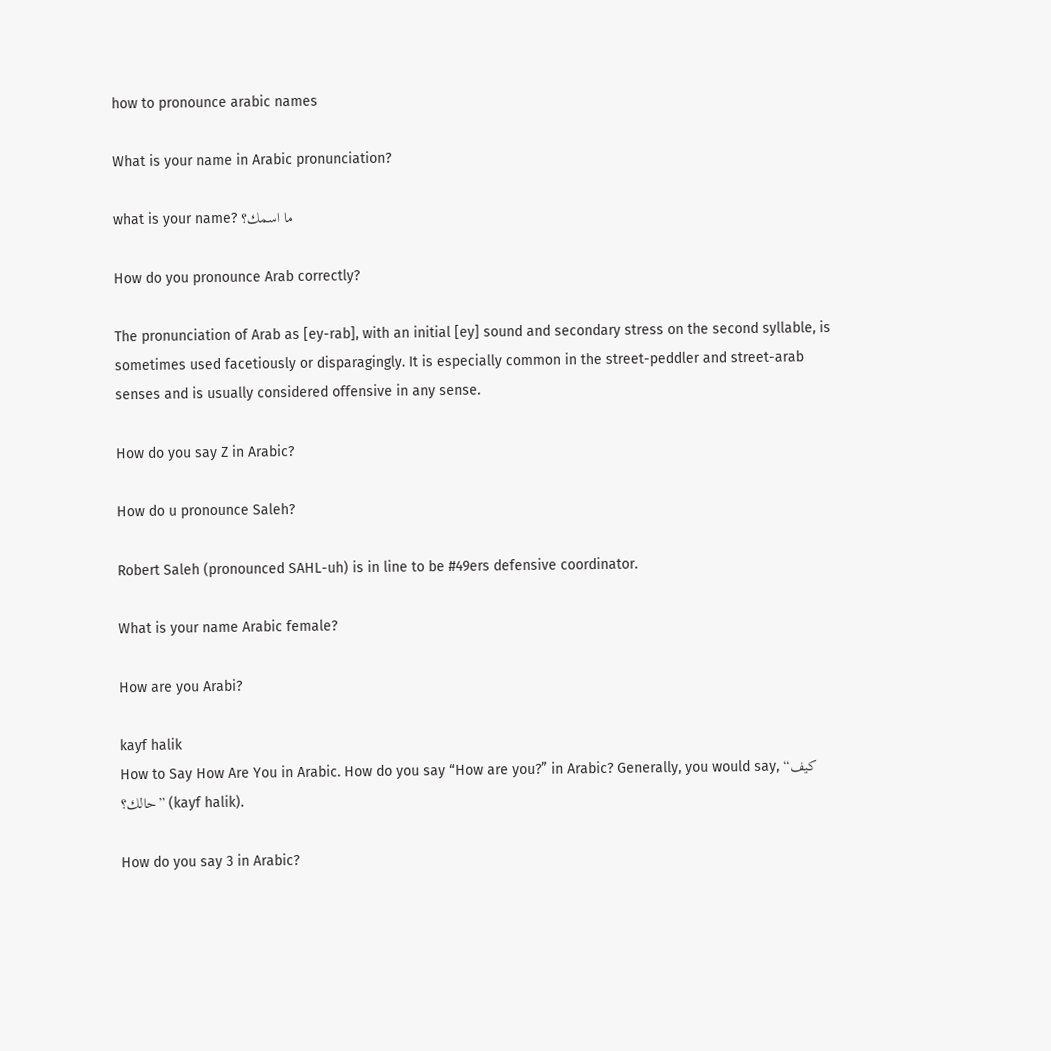how to pronounce arabic names

What is your name in Arabic pronunciation?

what is your name? ما اسمك؟

How do you pronounce Arab correctly?

The pronunciation of Arab as [ey-rab], with an initial [ey] sound and secondary stress on the second syllable, is sometimes used facetiously or disparagingly. It is especially common in the street-peddler and street-arab senses and is usually considered offensive in any sense.

How do you say Z in Arabic?

How do u pronounce Saleh?

Robert Saleh (pronounced SAHL-uh) is in line to be #49ers defensive coordinator.

What is your name Arabic female?

How are you Arabi?

kayf halik
How to Say How Are You in Arabic. How do you say “How are you?” in Arabic? Generally, you would say, “كيف حالك؟” (kayf halik).

How do you say 3 in Arabic?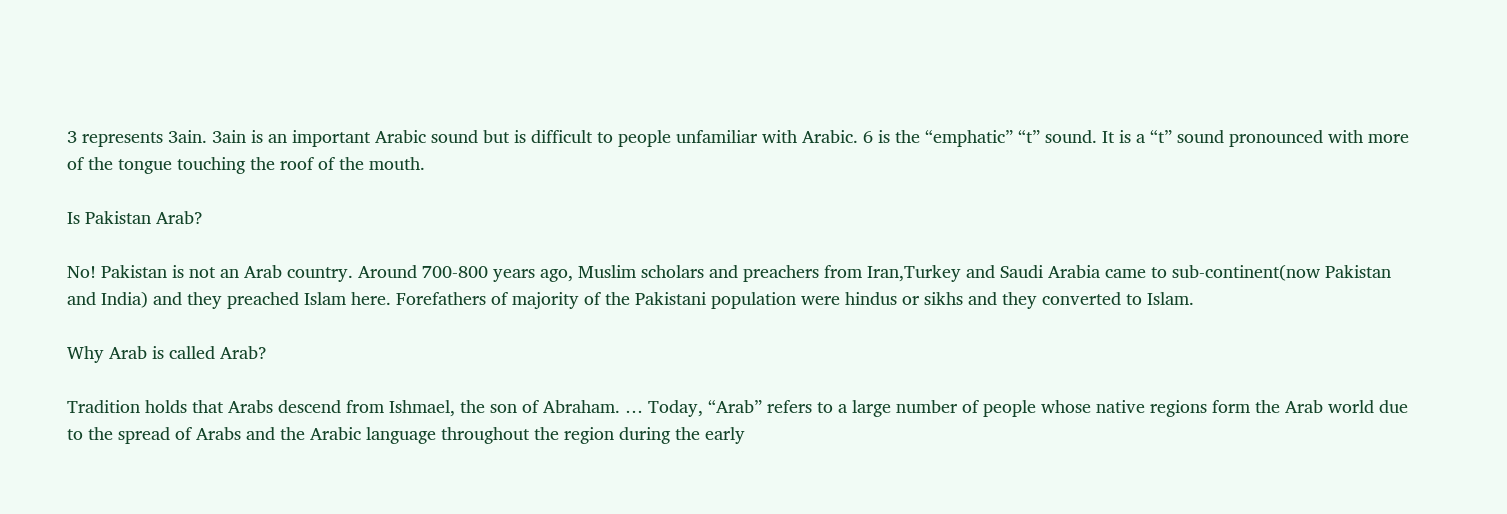3 represents 3ain. 3ain is an important Arabic sound but is difficult to people unfamiliar with Arabic. 6 is the “emphatic” “t” sound. It is a “t” sound pronounced with more of the tongue touching the roof of the mouth.

Is Pakistan Arab?

No! Pakistan is not an Arab country. Around 700-800 years ago, Muslim scholars and preachers from Iran,Turkey and Saudi Arabia came to sub-continent(now Pakistan and India) and they preached Islam here. Forefathers of majority of the Pakistani population were hindus or sikhs and they converted to Islam.

Why Arab is called Arab?

Tradition holds that Arabs descend from Ishmael, the son of Abraham. … Today, “Arab” refers to a large number of people whose native regions form the Arab world due to the spread of Arabs and the Arabic language throughout the region during the early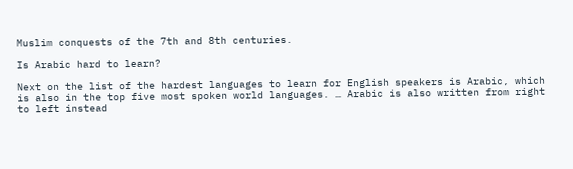Muslim conquests of the 7th and 8th centuries.

Is Arabic hard to learn?

Next on the list of the hardest languages to learn for English speakers is Arabic, which is also in the top five most spoken world languages. … Arabic is also written from right to left instead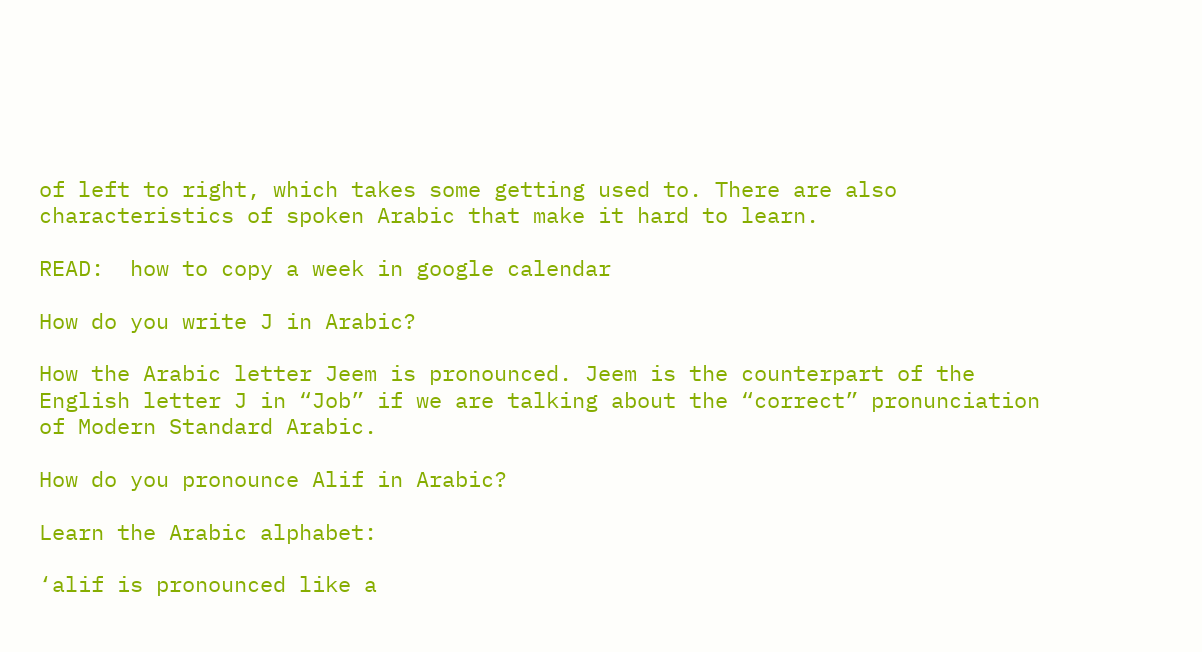of left to right, which takes some getting used to. There are also characteristics of spoken Arabic that make it hard to learn.

READ:  how to copy a week in google calendar

How do you write J in Arabic?

How the Arabic letter Jeem is pronounced. Jeem is the counterpart of the English letter J in “Job” if we are talking about the “correct” pronunciation of Modern Standard Arabic.

How do you pronounce Alif in Arabic?

Learn the Arabic alphabet:

‘alif is pronounced like a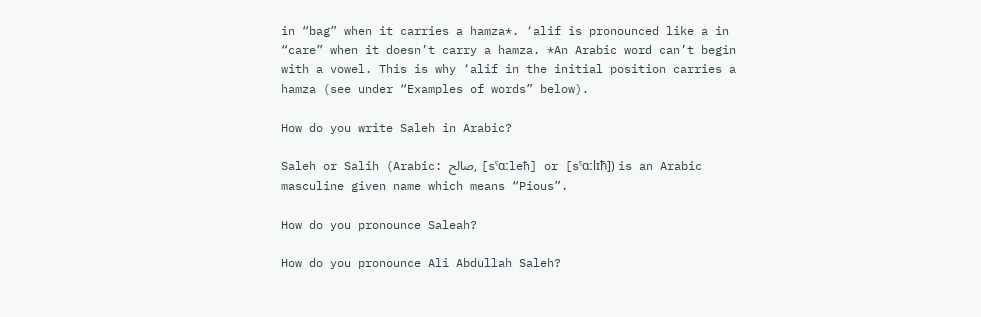in “bag” when it carries a hamza*. ‘alif is pronounced like a in “care” when it doesn’t carry a hamza. *An Arabic word can’t begin with a vowel. This is why ‘alif in the initial position carries a hamza (see under “Examples of words” below).

How do you write Saleh in Arabic?

Saleh or Salih (Arabic: صالح, [sˤɑːleħ] or [sˤɑːlɪħ]) is an Arabic masculine given name which means “Pious”.

How do you pronounce Saleah?

How do you pronounce Ali Abdullah Saleh?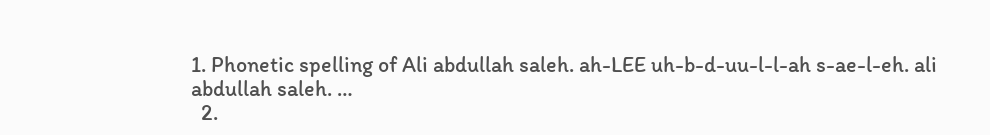1. Phonetic spelling of Ali abdullah saleh. ah-LEE uh-b-d-uu-l-l-ah s-ae-l-eh. ali abdullah saleh. …
  2.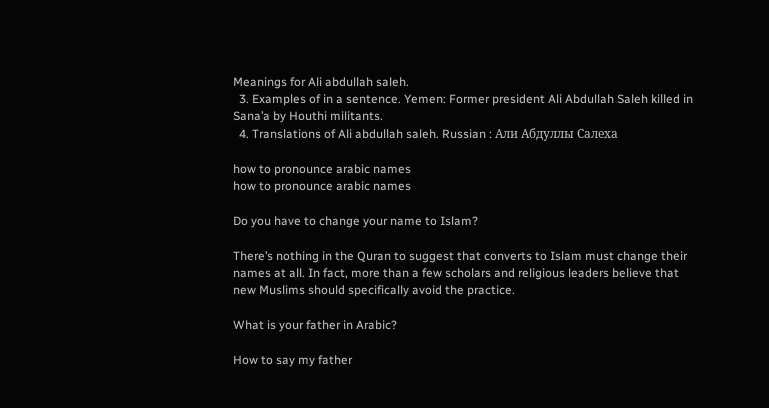Meanings for Ali abdullah saleh.
  3. Examples of in a sentence. Yemen: Former president Ali Abdullah Saleh killed in Sana’a by Houthi militants.
  4. Translations of Ali abdullah saleh. Russian : Али Абдуллы Салеха

how to pronounce arabic names
how to pronounce arabic names

Do you have to change your name to Islam?

There’s nothing in the Quran to suggest that converts to Islam must change their names at all. In fact, more than a few scholars and religious leaders believe that new Muslims should specifically avoid the practice.

What is your father in Arabic?

How to say my father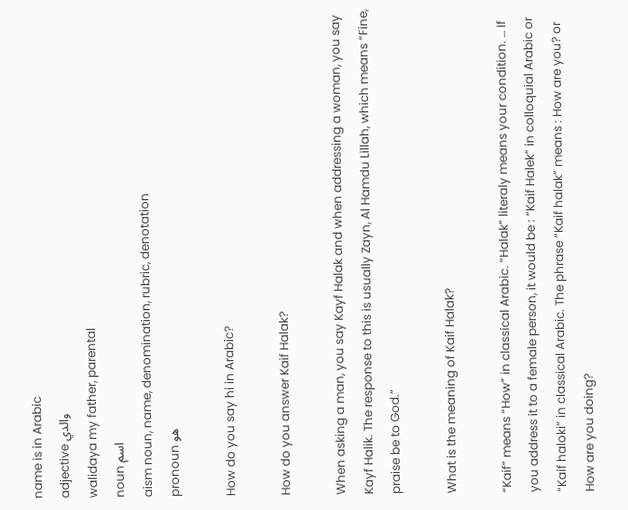name is in Arabic
adjective والدي
walidaya my father, parental
noun اسم
aism noun, name, denomination, rubric, denotation
pronoun هو

How do you say hi in Arabic?

How do you answer Kaif Halak?

When asking a man, you say Kayf Halak and when addressing a woman, you say Kayf Halik. The response to this is usually Zayn, Al Hamdu Lillah, which means “Fine, praise be to God.”

What is the meaning of Kaif Halak?

“Kaif” means “How” in classical Arabic. “Halak” literaly means your condition. … If you address it to a female person, it would be : “Kaif Halek” in colloquial Arabic or “Kaif haloki” in classical Arabic. The phrase “Kaif halak” means : How are you? or How are you doing?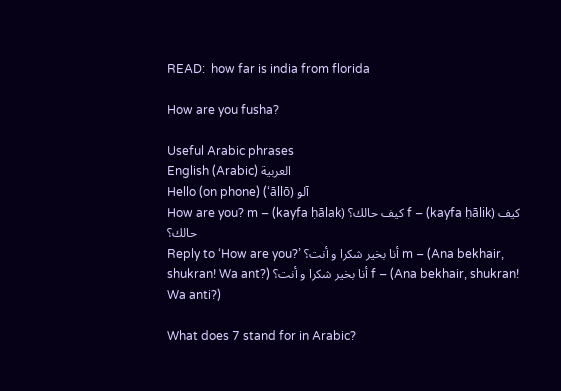READ:  how far is india from florida

How are you fusha?

Useful Arabic phrases
English (Arabic) العربية
Hello (on phone) (‘āllō) آلو
How are you? m – (kayfa ḥālak) كيف حالك؟ f – (kayfa ḥālik) كيف حالك؟
Reply to ‘How are you?’ أنا بخير شكرا و أنت؟ m – (Ana bekhair, shukran! Wa ant?) أنا بخير شكرا و أنت؟ f – (Ana bekhair, shukran! Wa anti?)

What does 7 stand for in Arabic?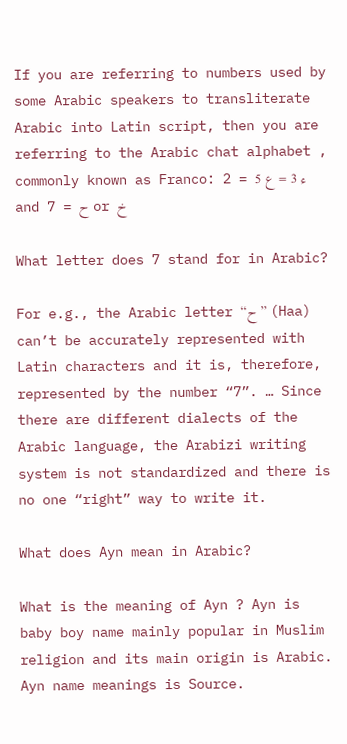If you are referring to numbers used by some Arabic speakers to transliterate Arabic into Latin script, then you are referring to the Arabic chat alphabet , commonly known as Franco: 2 = ء 3 = ع 5 and 7 = ح or خ

What letter does 7 stand for in Arabic?

For e.g., the Arabic letter “ح” (Haa) can’t be accurately represented with Latin characters and it is, therefore, represented by the number “7”. … Since there are different dialects of the Arabic language, the Arabizi writing system is not standardized and there is no one “right” way to write it.

What does Ayn mean in Arabic?

What is the meaning of Ayn ? Ayn is baby boy name mainly popular in Muslim religion and its main origin is Arabic. Ayn name meanings is Source.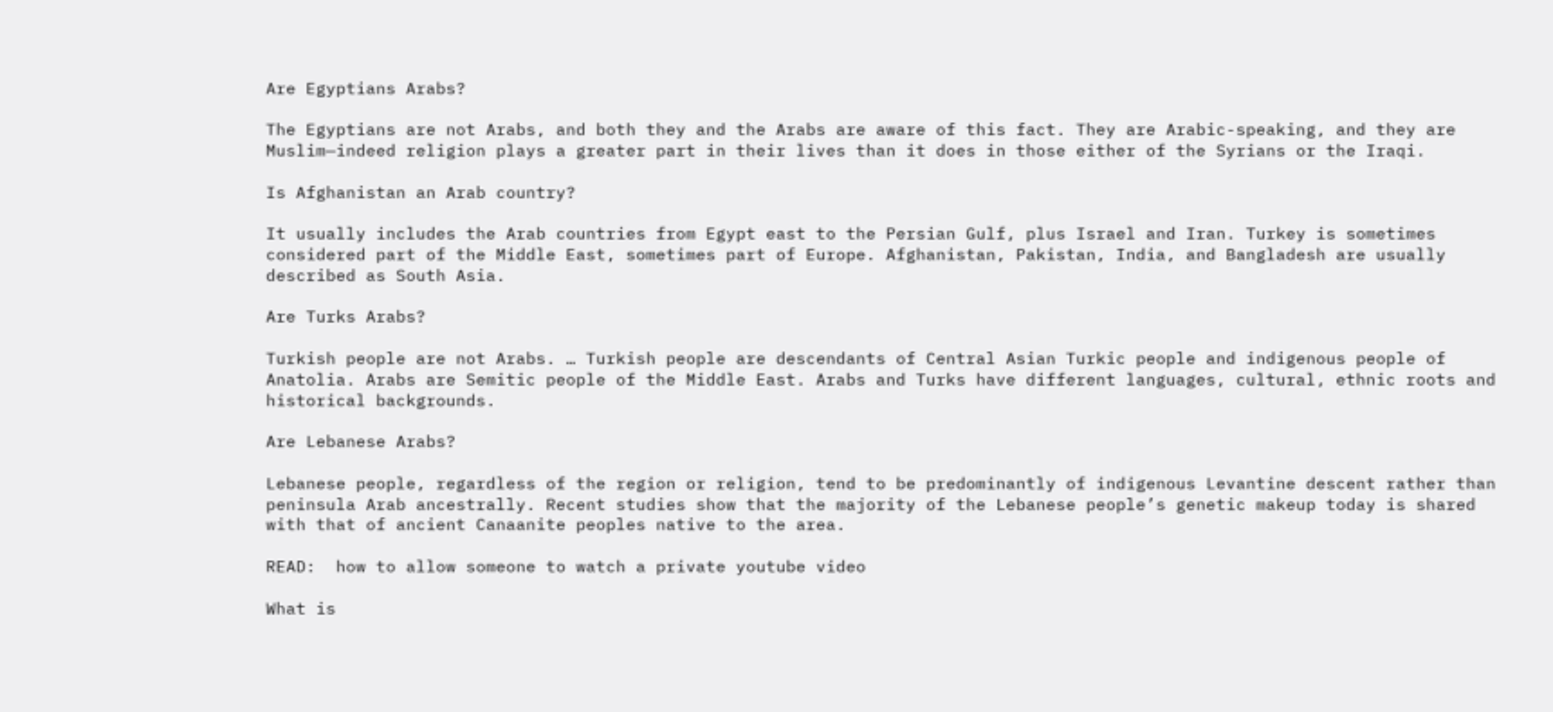Are Egyptians Arabs?

The Egyptians are not Arabs, and both they and the Arabs are aware of this fact. They are Arabic-speaking, and they are Muslim—indeed religion plays a greater part in their lives than it does in those either of the Syrians or the Iraqi.

Is Afghanistan an Arab country?

It usually includes the Arab countries from Egypt east to the Persian Gulf, plus Israel and Iran. Turkey is sometimes considered part of the Middle East, sometimes part of Europe. Afghanistan, Pakistan, India, and Bangladesh are usually described as South Asia.

Are Turks Arabs?

Turkish people are not Arabs. … Turkish people are descendants of Central Asian Turkic people and indigenous people of Anatolia. Arabs are Semitic people of the Middle East. Arabs and Turks have different languages, cultural, ethnic roots and historical backgrounds.

Are Lebanese Arabs?

Lebanese people, regardless of the region or religion, tend to be predominantly of indigenous Levantine descent rather than peninsula Arab ancestrally. Recent studies show that the majority of the Lebanese people’s genetic makeup today is shared with that of ancient Canaanite peoples native to the area.

READ:  how to allow someone to watch a private youtube video

What is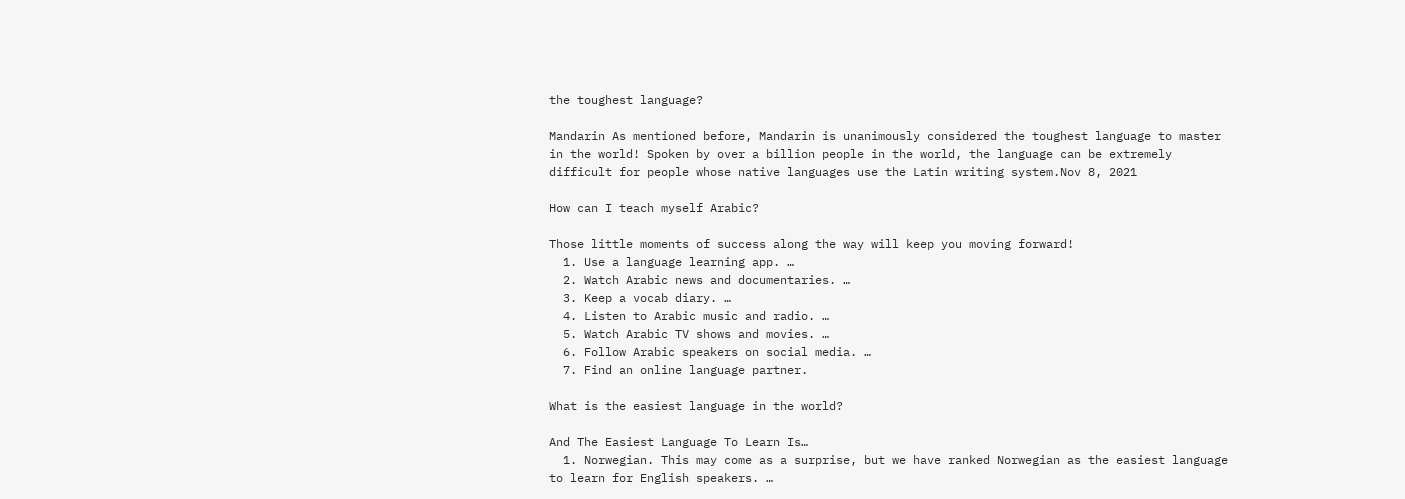the toughest language?

Mandarin As mentioned before, Mandarin is unanimously considered the toughest language to master in the world! Spoken by over a billion people in the world, the language can be extremely difficult for people whose native languages use the Latin writing system.Nov 8, 2021

How can I teach myself Arabic?

Those little moments of success along the way will keep you moving forward!
  1. Use a language learning app. …
  2. Watch Arabic news and documentaries. …
  3. Keep a vocab diary. …
  4. Listen to Arabic music and radio. …
  5. Watch Arabic TV shows and movies. …
  6. Follow Arabic speakers on social media. …
  7. Find an online language partner.

What is the easiest language in the world?

And The Easiest Language To Learn Is…
  1. Norwegian. This may come as a surprise, but we have ranked Norwegian as the easiest language to learn for English speakers. …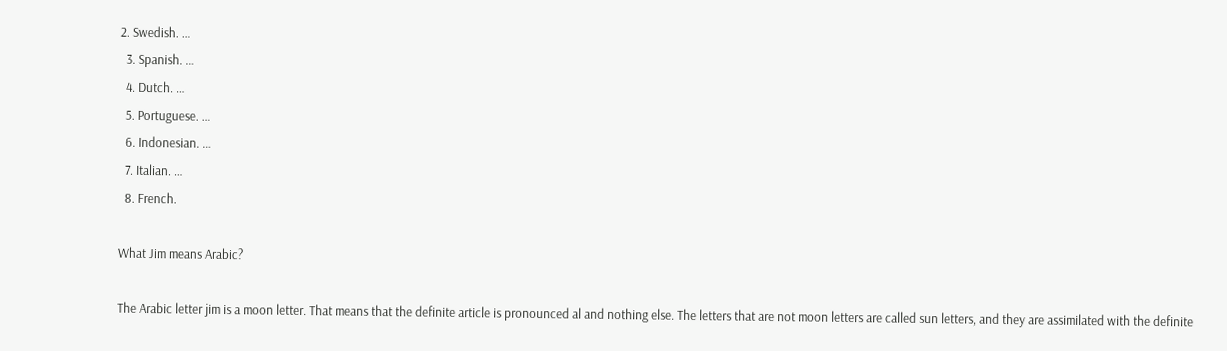2. Swedish. …
  3. Spanish. …
  4. Dutch. …
  5. Portuguese. …
  6. Indonesian. …
  7. Italian. …
  8. French.

What Jim means Arabic?

The Arabic letter jim is a moon letter. That means that the definite article is pronounced al and nothing else. The letters that are not moon letters are called sun letters, and they are assimilated with the definite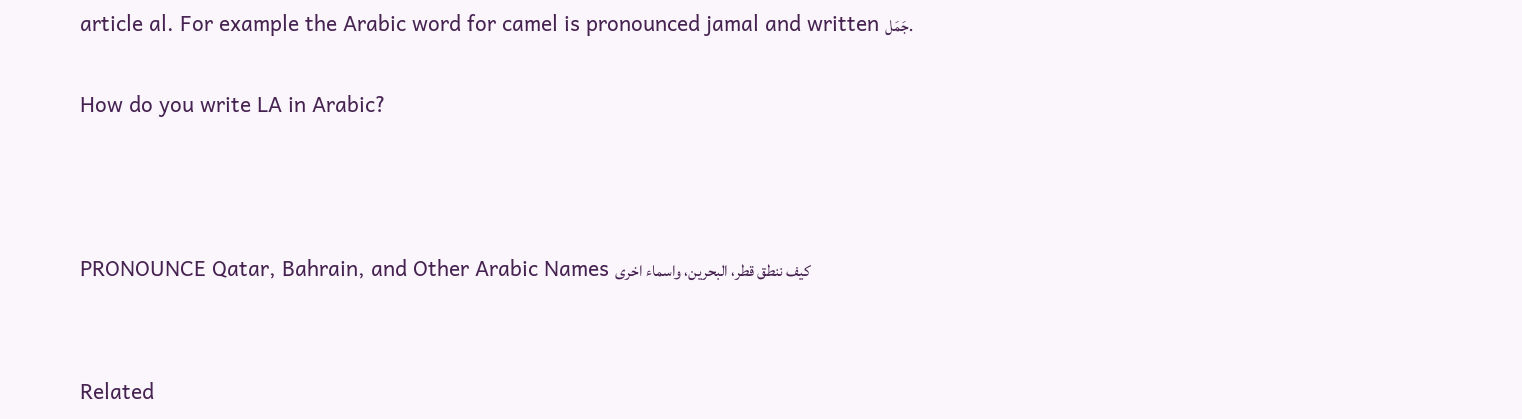article al. For example the Arabic word for camel is pronounced jamal and written جَمَل.

How do you write LA in Arabic?



PRONOUNCE Qatar, Bahrain, and Other Arabic Names كيف ننطق قطر، البحرين، واسماء اخرى


Related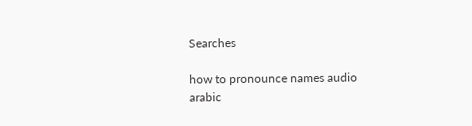Searches

how to pronounce names audio
arabic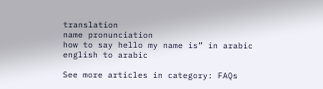translation
name pronunciation
how to say hello my name is” in arabic
english to arabic

See more articles in category: FAQs